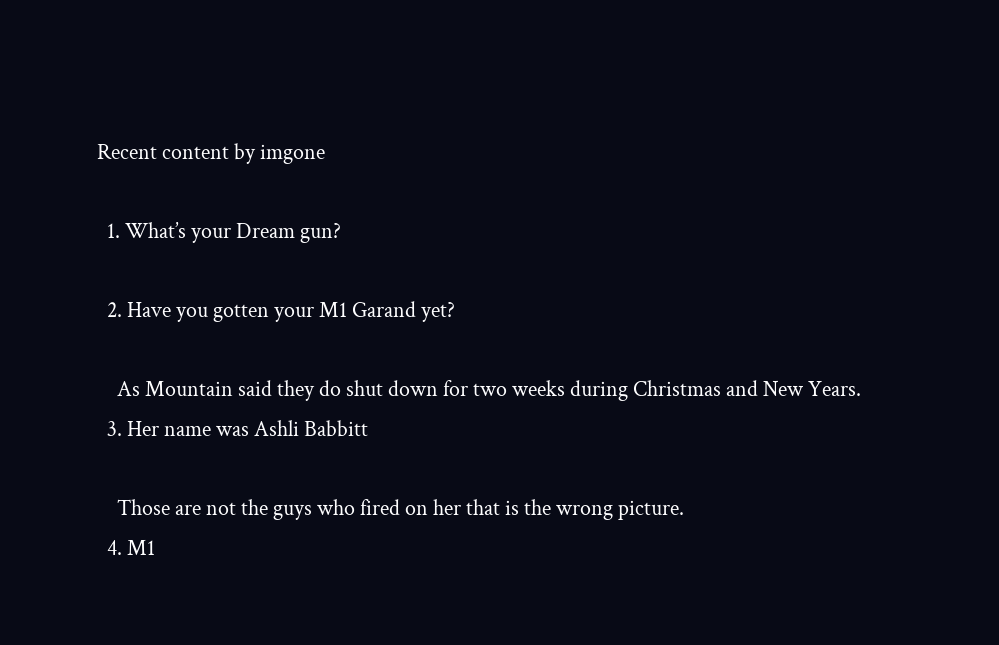Recent content by imgone

  1. What’s your Dream gun?

  2. Have you gotten your M1 Garand yet?

    As Mountain said they do shut down for two weeks during Christmas and New Years.
  3. Her name was Ashli Babbitt

    Those are not the guys who fired on her that is the wrong picture.
  4. M1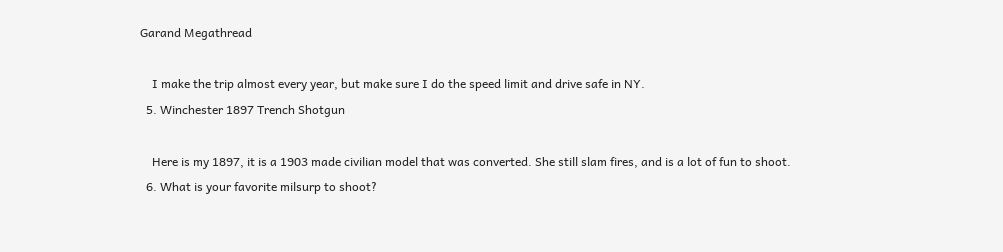Garand Megathread

    I make the trip almost every year, but make sure I do the speed limit and drive safe in NY.
  5. Winchester 1897 Trench Shotgun

    Here is my 1897, it is a 1903 made civilian model that was converted. She still slam fires, and is a lot of fun to shoot.
  6. What is your favorite milsurp to shoot?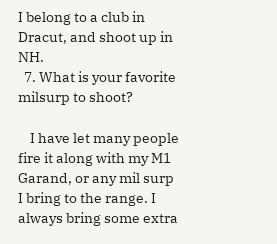I belong to a club in Dracut, and shoot up in NH.
  7. What is your favorite milsurp to shoot?

    I have let many people fire it along with my M1 Garand, or any mil surp I bring to the range. I always bring some extra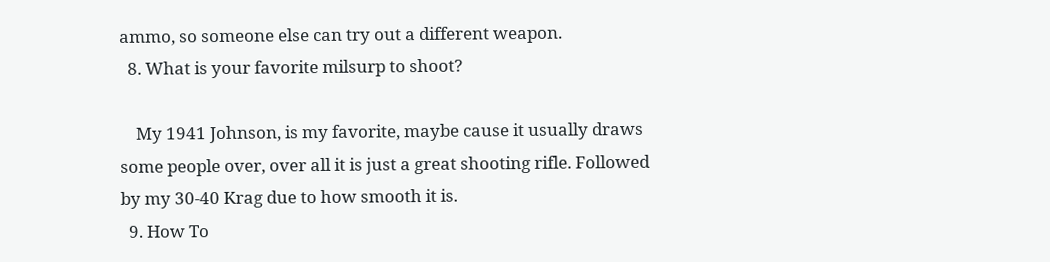ammo, so someone else can try out a different weapon.
  8. What is your favorite milsurp to shoot?

    My 1941 Johnson, is my favorite, maybe cause it usually draws some people over, over all it is just a great shooting rifle. Followed by my 30-40 Krag due to how smooth it is.
  9. How To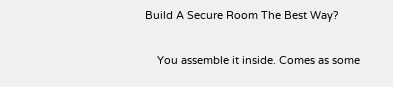Build A Secure Room The Best Way?

    You assemble it inside. Comes as some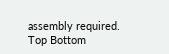assembly required.
Top Bottom